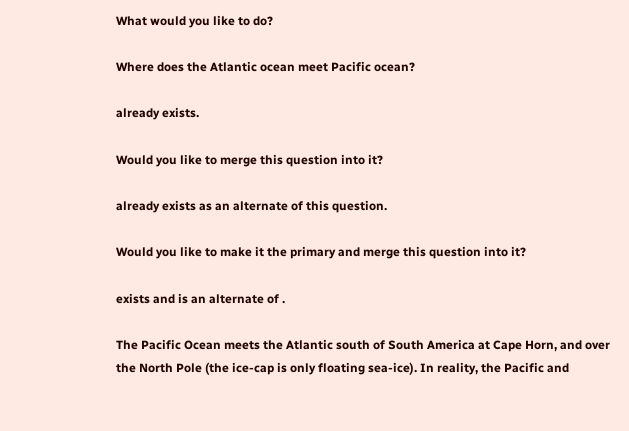What would you like to do?

Where does the Atlantic ocean meet Pacific ocean?

already exists.

Would you like to merge this question into it?

already exists as an alternate of this question.

Would you like to make it the primary and merge this question into it?

exists and is an alternate of .

The Pacific Ocean meets the Atlantic south of South America at Cape Horn, and over the North Pole (the ice-cap is only floating sea-ice). In reality, the Pacific and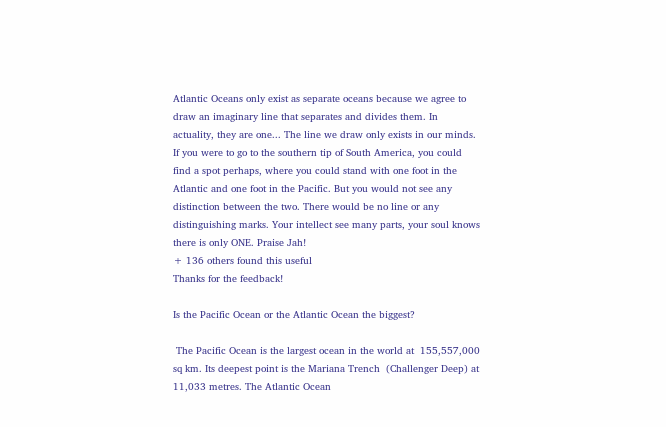Atlantic Oceans only exist as separate oceans because we agree to draw an imaginary line that separates and divides them. In actuality, they are one... The line we draw only exists in our minds. If you were to go to the southern tip of South America, you could find a spot perhaps, where you could stand with one foot in the Atlantic and one foot in the Pacific. But you would not see any distinction between the two. There would be no line or any distinguishing marks. Your intellect see many parts, your soul knows there is only ONE. Praise Jah!
+ 136 others found this useful
Thanks for the feedback!

Is the Pacific Ocean or the Atlantic Ocean the biggest?

 The Pacific Ocean is the largest ocean in the world at  155,557,000 sq km. Its deepest point is the Mariana Trench  (Challenger Deep) at 11,033 metres. The Atlantic Ocean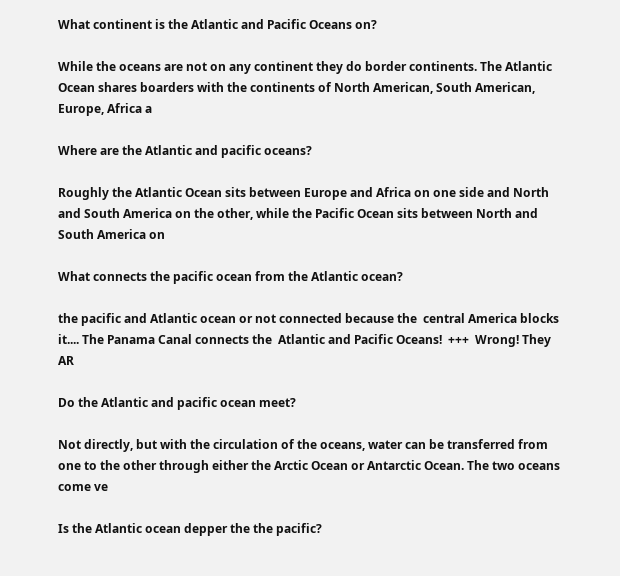What continent is the Atlantic and Pacific Oceans on?

While the oceans are not on any continent they do border continents. The Atlantic Ocean shares boarders with the continents of North American, South American, Europe, Africa a

Where are the Atlantic and pacific oceans?

Roughly the Atlantic Ocean sits between Europe and Africa on one side and North and South America on the other, while the Pacific Ocean sits between North and South America on

What connects the pacific ocean from the Atlantic ocean?

the pacific and Atlantic ocean or not connected because the  central America blocks it.... The Panama Canal connects the  Atlantic and Pacific Oceans!  +++  Wrong! They AR

Do the Atlantic and pacific ocean meet?

Not directly, but with the circulation of the oceans, water can be transferred from one to the other through either the Arctic Ocean or Antarctic Ocean. The two oceans come ve

Is the Atlantic ocean depper the the pacific?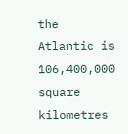the Atlantic is 106,400,000 square kilometres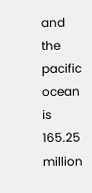and the pacific ocean is 165.25 million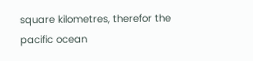square kilometres, therefor the pacific ocean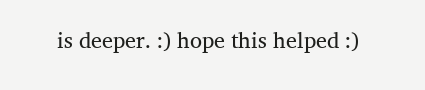is deeper. :) hope this helped :)